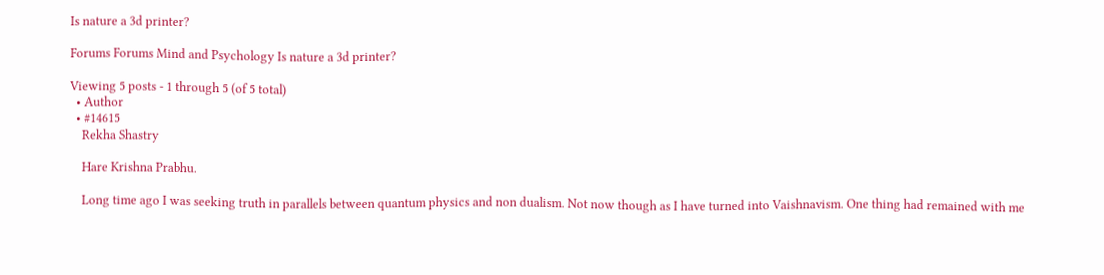Is nature a 3d printer?

Forums Forums Mind and Psychology Is nature a 3d printer?

Viewing 5 posts - 1 through 5 (of 5 total)
  • Author
  • #14615
    Rekha Shastry

    Hare Krishna Prabhu.

    Long time ago I was seeking truth in parallels between quantum physics and non dualism. Not now though as I have turned into Vaishnavism. One thing had remained with me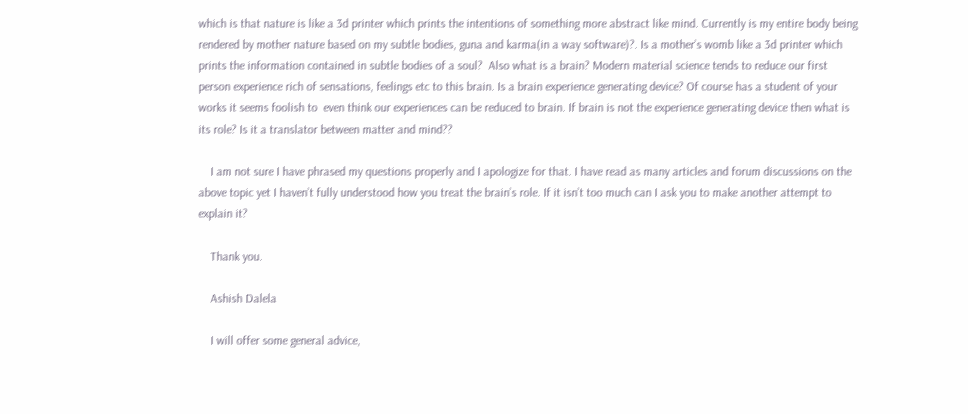which is that nature is like a 3d printer which prints the intentions of something more abstract like mind. Currently is my entire body being rendered by mother nature based on my subtle bodies, guna and karma(in a way software)?. Is a mother’s womb like a 3d printer which prints the information contained in subtle bodies of a soul?  Also what is a brain? Modern material science tends to reduce our first person experience rich of sensations, feelings etc to this brain. Is a brain experience generating device? Of course has a student of your works it seems foolish to  even think our experiences can be reduced to brain. If brain is not the experience generating device then what is its role? Is it a translator between matter and mind??

    I am not sure I have phrased my questions properly and I apologize for that. I have read as many articles and forum discussions on the above topic yet I haven’t fully understood how you treat the brain’s role. If it isn’t too much can I ask you to make another attempt to explain it?

    Thank you.

    Ashish Dalela

    I will offer some general advice,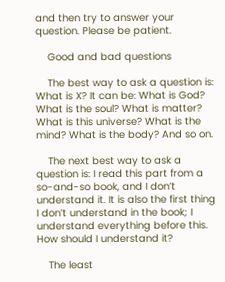and then try to answer your question. Please be patient.

    Good and bad questions

    The best way to ask a question is: What is X? It can be: What is God? What is the soul? What is matter? What is this universe? What is the mind? What is the body? And so on.

    The next best way to ask a question is: I read this part from a so-and-so book, and I don’t understand it. It is also the first thing I don’t understand in the book; I understand everything before this. How should I understand it?

    The least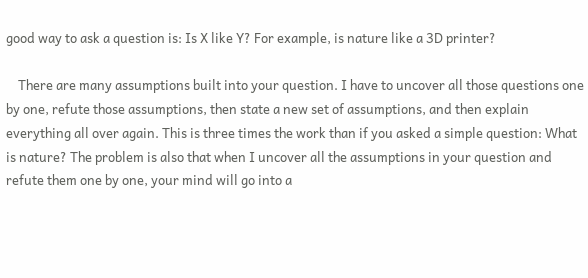good way to ask a question is: Is X like Y? For example, is nature like a 3D printer?

    There are many assumptions built into your question. I have to uncover all those questions one by one, refute those assumptions, then state a new set of assumptions, and then explain everything all over again. This is three times the work than if you asked a simple question: What is nature? The problem is also that when I uncover all the assumptions in your question and refute them one by one, your mind will go into a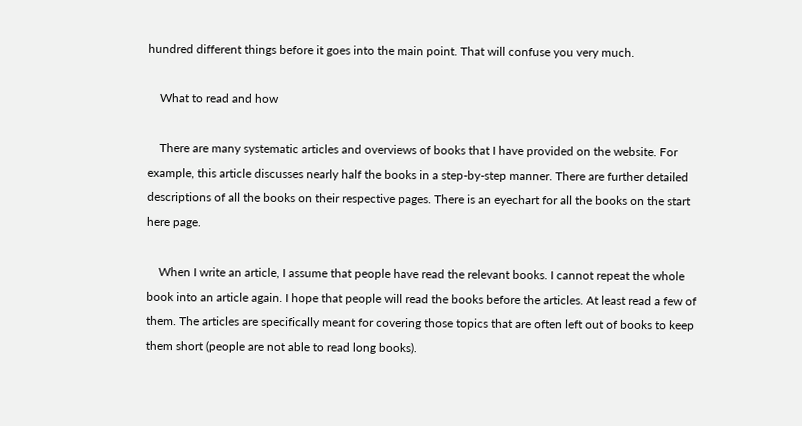hundred different things before it goes into the main point. That will confuse you very much.

    What to read and how

    There are many systematic articles and overviews of books that I have provided on the website. For example, this article discusses nearly half the books in a step-by-step manner. There are further detailed descriptions of all the books on their respective pages. There is an eyechart for all the books on the start here page.

    When I write an article, I assume that people have read the relevant books. I cannot repeat the whole book into an article again. I hope that people will read the books before the articles. At least read a few of them. The articles are specifically meant for covering those topics that are often left out of books to keep them short (people are not able to read long books).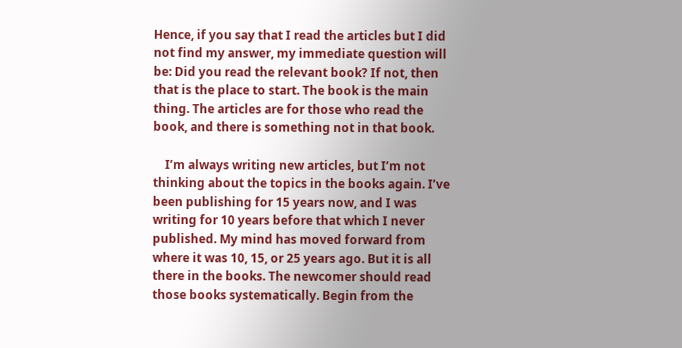Hence, if you say that I read the articles but I did not find my answer, my immediate question will be: Did you read the relevant book? If not, then that is the place to start. The book is the main thing. The articles are for those who read the book, and there is something not in that book.

    I’m always writing new articles, but I’m not thinking about the topics in the books again. I’ve been publishing for 15 years now, and I was writing for 10 years before that which I never published. My mind has moved forward from where it was 10, 15, or 25 years ago. But it is all there in the books. The newcomer should read those books systematically. Begin from the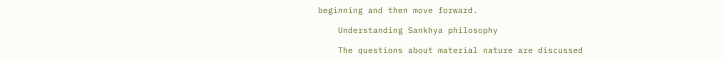beginning and then move forward.

    Understanding Sankhya philosophy

    The questions about material nature are discussed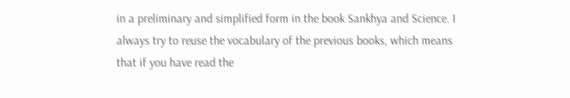in a preliminary and simplified form in the book Sankhya and Science. I always try to reuse the vocabulary of the previous books, which means that if you have read the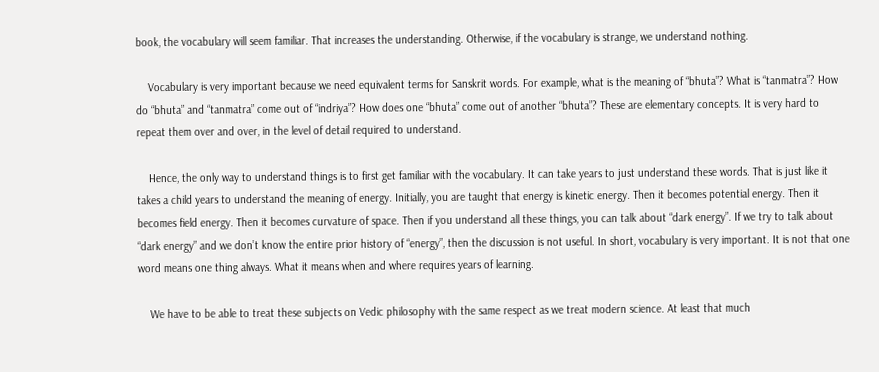book, the vocabulary will seem familiar. That increases the understanding. Otherwise, if the vocabulary is strange, we understand nothing.

    Vocabulary is very important because we need equivalent terms for Sanskrit words. For example, what is the meaning of “bhuta”? What is “tanmatra”? How do “bhuta” and “tanmatra” come out of “indriya”? How does one “bhuta” come out of another “bhuta”? These are elementary concepts. It is very hard to repeat them over and over, in the level of detail required to understand.

    Hence, the only way to understand things is to first get familiar with the vocabulary. It can take years to just understand these words. That is just like it takes a child years to understand the meaning of energy. Initially, you are taught that energy is kinetic energy. Then it becomes potential energy. Then it becomes field energy. Then it becomes curvature of space. Then if you understand all these things, you can talk about “dark energy”. If we try to talk about “dark energy” and we don’t know the entire prior history of “energy”, then the discussion is not useful. In short, vocabulary is very important. It is not that one word means one thing always. What it means when and where requires years of learning.

    We have to be able to treat these subjects on Vedic philosophy with the same respect as we treat modern science. At least that much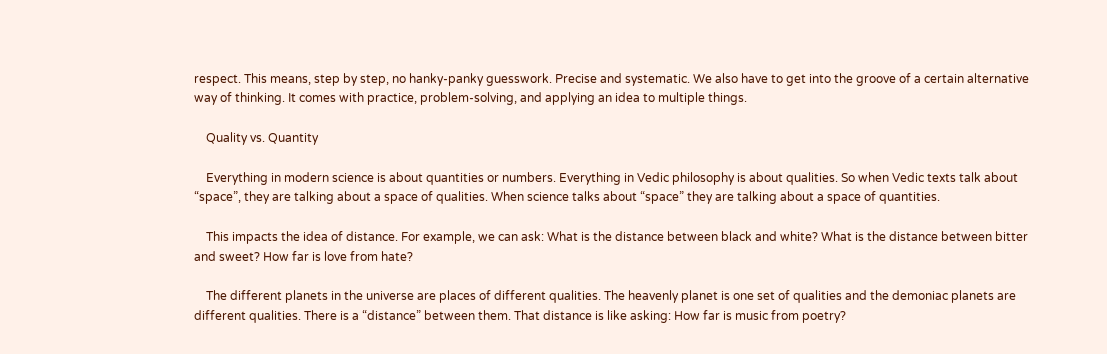respect. This means, step by step, no hanky-panky guesswork. Precise and systematic. We also have to get into the groove of a certain alternative way of thinking. It comes with practice, problem-solving, and applying an idea to multiple things.

    Quality vs. Quantity

    Everything in modern science is about quantities or numbers. Everything in Vedic philosophy is about qualities. So when Vedic texts talk about “space”, they are talking about a space of qualities. When science talks about “space” they are talking about a space of quantities.

    This impacts the idea of distance. For example, we can ask: What is the distance between black and white? What is the distance between bitter and sweet? How far is love from hate?

    The different planets in the universe are places of different qualities. The heavenly planet is one set of qualities and the demoniac planets are different qualities. There is a “distance” between them. That distance is like asking: How far is music from poetry?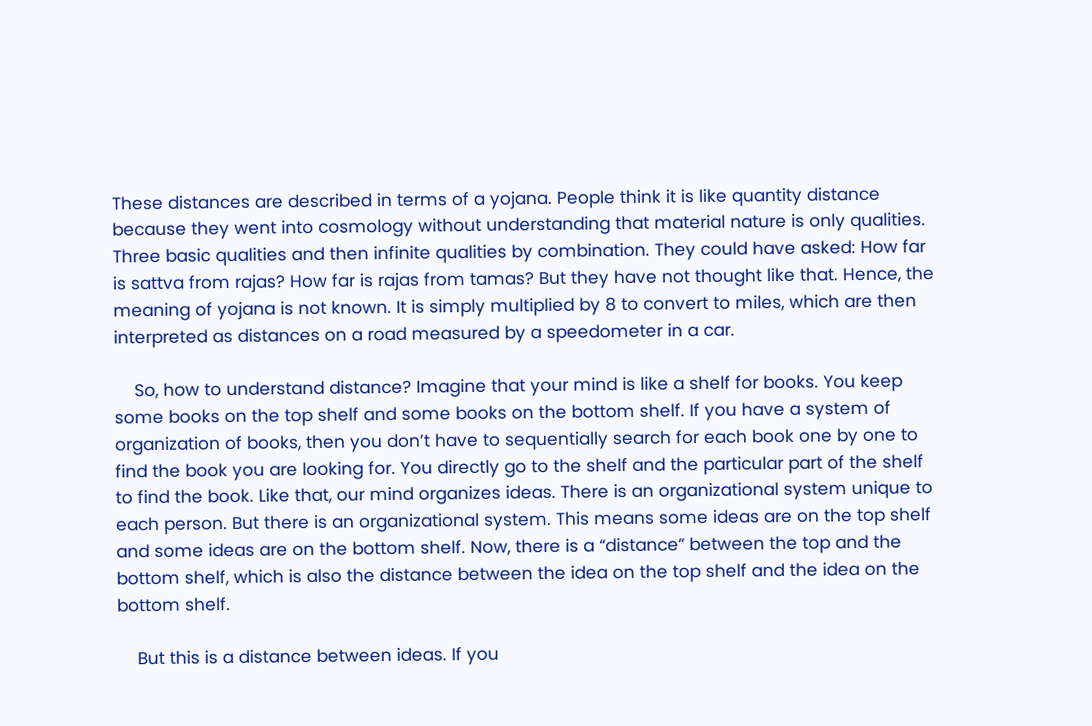These distances are described in terms of a yojana. People think it is like quantity distance because they went into cosmology without understanding that material nature is only qualities. Three basic qualities and then infinite qualities by combination. They could have asked: How far is sattva from rajas? How far is rajas from tamas? But they have not thought like that. Hence, the meaning of yojana is not known. It is simply multiplied by 8 to convert to miles, which are then interpreted as distances on a road measured by a speedometer in a car.

    So, how to understand distance? Imagine that your mind is like a shelf for books. You keep some books on the top shelf and some books on the bottom shelf. If you have a system of organization of books, then you don’t have to sequentially search for each book one by one to find the book you are looking for. You directly go to the shelf and the particular part of the shelf to find the book. Like that, our mind organizes ideas. There is an organizational system unique to each person. But there is an organizational system. This means some ideas are on the top shelf and some ideas are on the bottom shelf. Now, there is a “distance” between the top and the bottom shelf, which is also the distance between the idea on the top shelf and the idea on the bottom shelf.

    But this is a distance between ideas. If you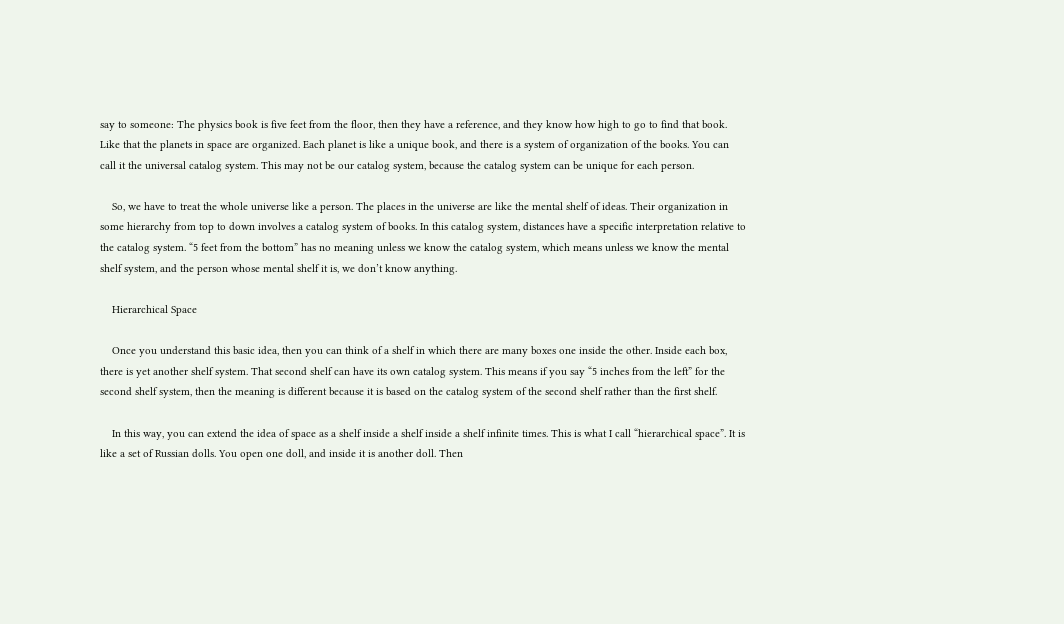say to someone: The physics book is five feet from the floor, then they have a reference, and they know how high to go to find that book. Like that the planets in space are organized. Each planet is like a unique book, and there is a system of organization of the books. You can call it the universal catalog system. This may not be our catalog system, because the catalog system can be unique for each person.

    So, we have to treat the whole universe like a person. The places in the universe are like the mental shelf of ideas. Their organization in some hierarchy from top to down involves a catalog system of books. In this catalog system, distances have a specific interpretation relative to the catalog system. “5 feet from the bottom” has no meaning unless we know the catalog system, which means unless we know the mental shelf system, and the person whose mental shelf it is, we don’t know anything.

    Hierarchical Space

    Once you understand this basic idea, then you can think of a shelf in which there are many boxes one inside the other. Inside each box, there is yet another shelf system. That second shelf can have its own catalog system. This means if you say “5 inches from the left” for the second shelf system, then the meaning is different because it is based on the catalog system of the second shelf rather than the first shelf.

    In this way, you can extend the idea of space as a shelf inside a shelf inside a shelf infinite times. This is what I call “hierarchical space”. It is like a set of Russian dolls. You open one doll, and inside it is another doll. Then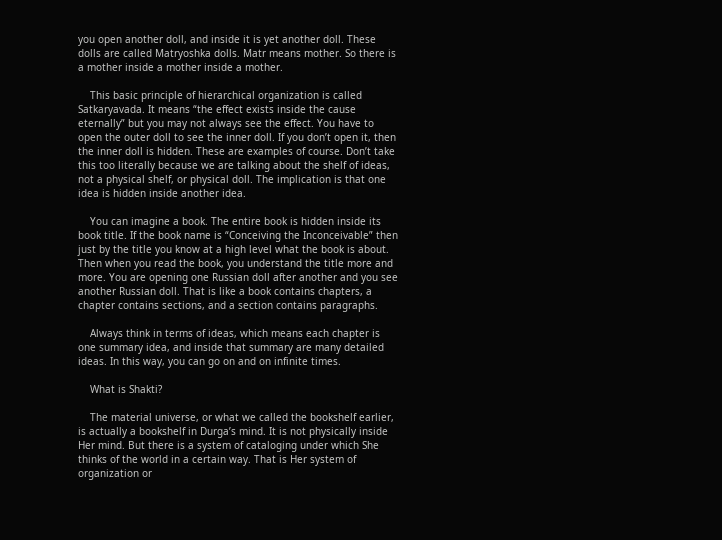you open another doll, and inside it is yet another doll. These dolls are called Matryoshka dolls. Matr means mother. So there is a mother inside a mother inside a mother.

    This basic principle of hierarchical organization is called Satkaryavada. It means “the effect exists inside the cause eternally” but you may not always see the effect. You have to open the outer doll to see the inner doll. If you don’t open it, then the inner doll is hidden. These are examples of course. Don’t take this too literally because we are talking about the shelf of ideas, not a physical shelf, or physical doll. The implication is that one idea is hidden inside another idea.

    You can imagine a book. The entire book is hidden inside its book title. If the book name is “Conceiving the Inconceivable” then just by the title you know at a high level what the book is about. Then when you read the book, you understand the title more and more. You are opening one Russian doll after another and you see another Russian doll. That is like a book contains chapters, a chapter contains sections, and a section contains paragraphs.

    Always think in terms of ideas, which means each chapter is one summary idea, and inside that summary are many detailed ideas. In this way, you can go on and on infinite times.

    What is Shakti?

    The material universe, or what we called the bookshelf earlier, is actually a bookshelf in Durga’s mind. It is not physically inside Her mind. But there is a system of cataloging under which She thinks of the world in a certain way. That is Her system of organization or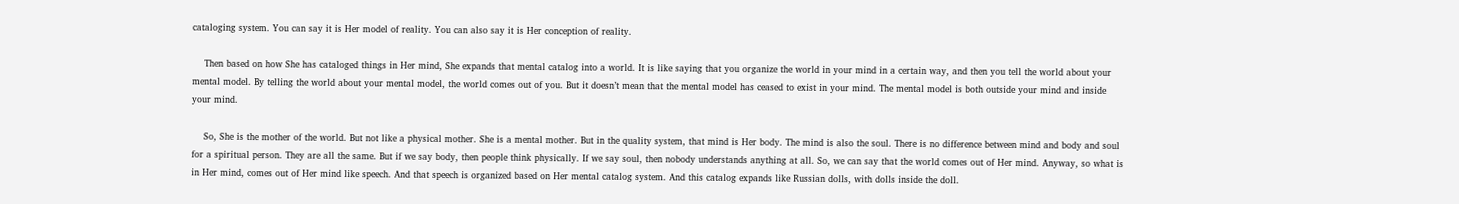cataloging system. You can say it is Her model of reality. You can also say it is Her conception of reality.

    Then based on how She has cataloged things in Her mind, She expands that mental catalog into a world. It is like saying that you organize the world in your mind in a certain way, and then you tell the world about your mental model. By telling the world about your mental model, the world comes out of you. But it doesn’t mean that the mental model has ceased to exist in your mind. The mental model is both outside your mind and inside your mind.

    So, She is the mother of the world. But not like a physical mother. She is a mental mother. But in the quality system, that mind is Her body. The mind is also the soul. There is no difference between mind and body and soul for a spiritual person. They are all the same. But if we say body, then people think physically. If we say soul, then nobody understands anything at all. So, we can say that the world comes out of Her mind. Anyway, so what is in Her mind, comes out of Her mind like speech. And that speech is organized based on Her mental catalog system. And this catalog expands like Russian dolls, with dolls inside the doll.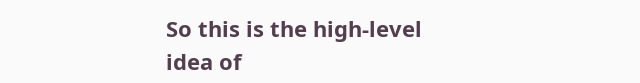So this is the high-level idea of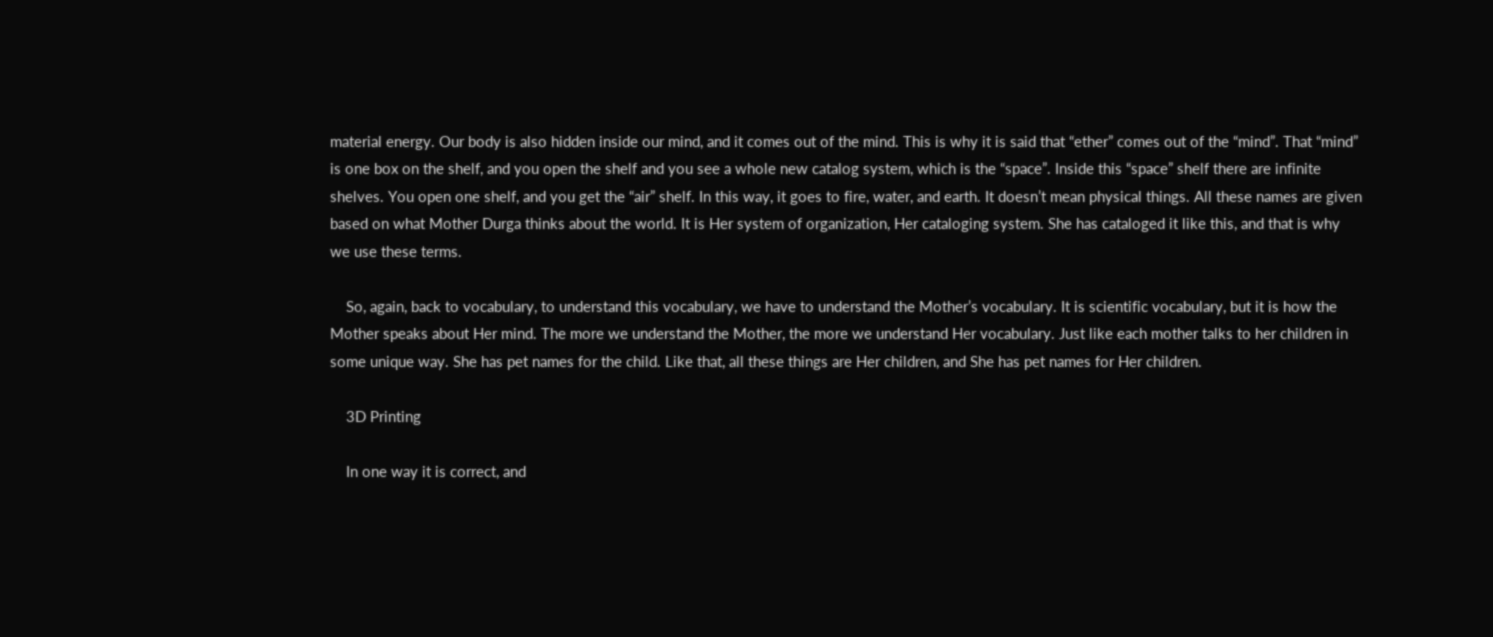material energy. Our body is also hidden inside our mind, and it comes out of the mind. This is why it is said that “ether” comes out of the “mind”. That “mind” is one box on the shelf, and you open the shelf and you see a whole new catalog system, which is the “space”. Inside this “space” shelf there are infinite shelves. You open one shelf, and you get the “air” shelf. In this way, it goes to fire, water, and earth. It doesn’t mean physical things. All these names are given based on what Mother Durga thinks about the world. It is Her system of organization, Her cataloging system. She has cataloged it like this, and that is why we use these terms.

    So, again, back to vocabulary, to understand this vocabulary, we have to understand the Mother’s vocabulary. It is scientific vocabulary, but it is how the Mother speaks about Her mind. The more we understand the Mother, the more we understand Her vocabulary. Just like each mother talks to her children in some unique way. She has pet names for the child. Like that, all these things are Her children, and She has pet names for Her children.

    3D Printing

    In one way it is correct, and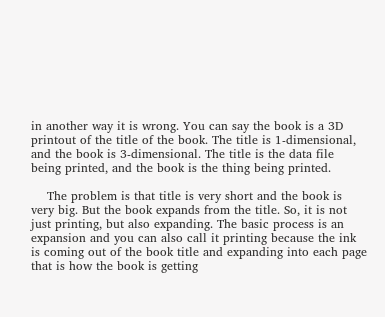in another way it is wrong. You can say the book is a 3D printout of the title of the book. The title is 1-dimensional, and the book is 3-dimensional. The title is the data file being printed, and the book is the thing being printed.

    The problem is that title is very short and the book is very big. But the book expands from the title. So, it is not just printing, but also expanding. The basic process is an expansion and you can also call it printing because the ink is coming out of the book title and expanding into each page that is how the book is getting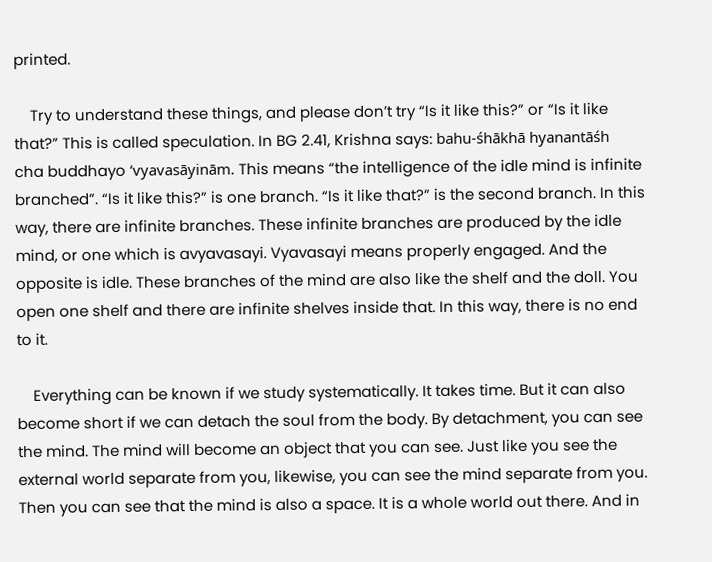printed.

    Try to understand these things, and please don’t try “Is it like this?” or “Is it like that?” This is called speculation. In BG 2.41, Krishna says: bahu-śhākhā hyanantāśh cha buddhayo ‘vyavasāyinām. This means “the intelligence of the idle mind is infinite branched”. “Is it like this?” is one branch. “Is it like that?” is the second branch. In this way, there are infinite branches. These infinite branches are produced by the idle mind, or one which is avyavasayi. Vyavasayi means properly engaged. And the opposite is idle. These branches of the mind are also like the shelf and the doll. You open one shelf and there are infinite shelves inside that. In this way, there is no end to it.

    Everything can be known if we study systematically. It takes time. But it can also become short if we can detach the soul from the body. By detachment, you can see the mind. The mind will become an object that you can see. Just like you see the external world separate from you, likewise, you can see the mind separate from you. Then you can see that the mind is also a space. It is a whole world out there. And in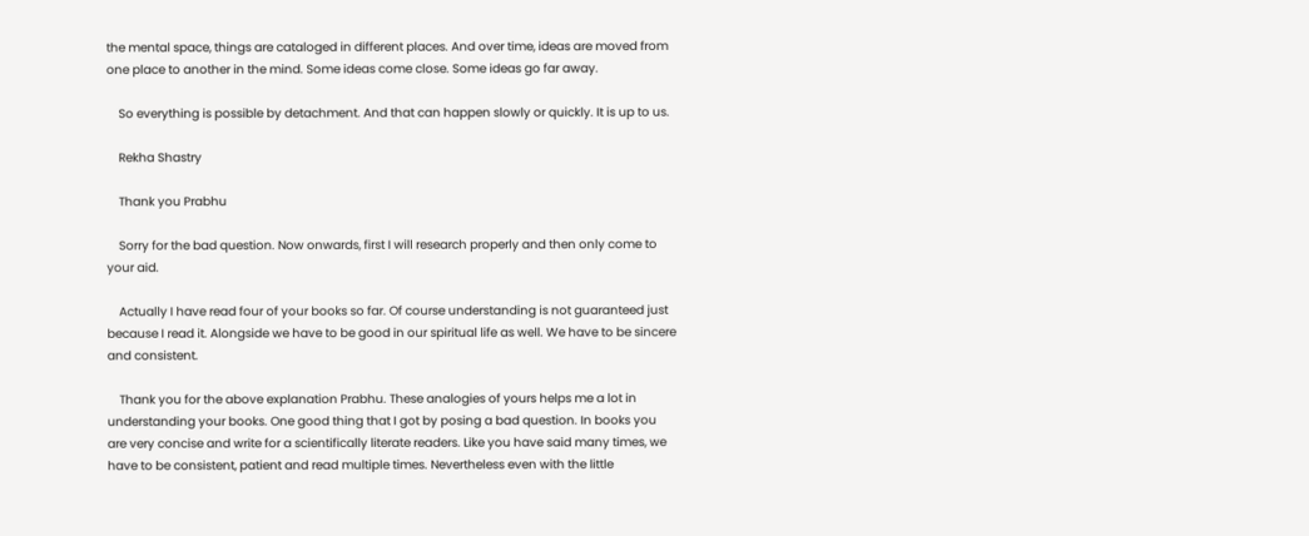the mental space, things are cataloged in different places. And over time, ideas are moved from one place to another in the mind. Some ideas come close. Some ideas go far away.

    So everything is possible by detachment. And that can happen slowly or quickly. It is up to us.

    Rekha Shastry

    Thank you Prabhu

    Sorry for the bad question. Now onwards, first I will research properly and then only come to your aid.

    Actually I have read four of your books so far. Of course understanding is not guaranteed just because I read it. Alongside we have to be good in our spiritual life as well. We have to be sincere and consistent.

    Thank you for the above explanation Prabhu. These analogies of yours helps me a lot in understanding your books. One good thing that I got by posing a bad question. In books you are very concise and write for a scientifically literate readers. Like you have said many times, we have to be consistent, patient and read multiple times. Nevertheless even with the little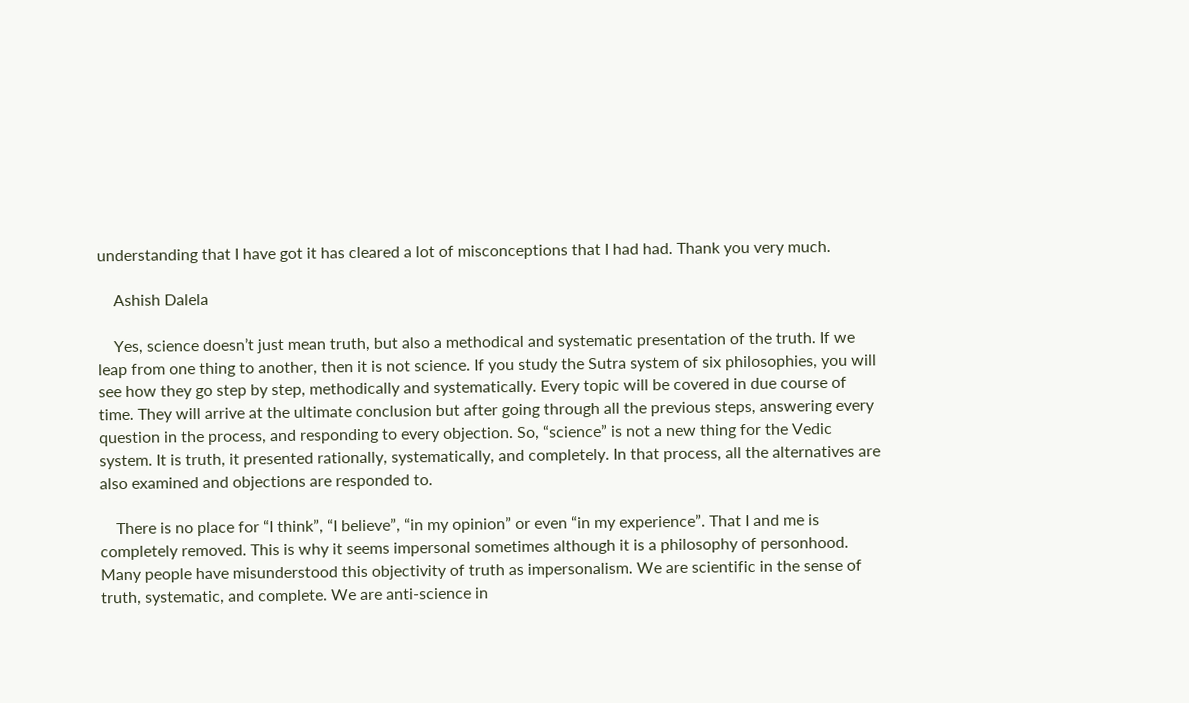understanding that I have got it has cleared a lot of misconceptions that I had had. Thank you very much.

    Ashish Dalela

    Yes, science doesn’t just mean truth, but also a methodical and systematic presentation of the truth. If we leap from one thing to another, then it is not science. If you study the Sutra system of six philosophies, you will see how they go step by step, methodically and systematically. Every topic will be covered in due course of time. They will arrive at the ultimate conclusion but after going through all the previous steps, answering every question in the process, and responding to every objection. So, “science” is not a new thing for the Vedic system. It is truth, it presented rationally, systematically, and completely. In that process, all the alternatives are also examined and objections are responded to.

    There is no place for “I think”, “I believe”, “in my opinion” or even “in my experience”. That I and me is completely removed. This is why it seems impersonal sometimes although it is a philosophy of personhood. Many people have misunderstood this objectivity of truth as impersonalism. We are scientific in the sense of truth, systematic, and complete. We are anti-science in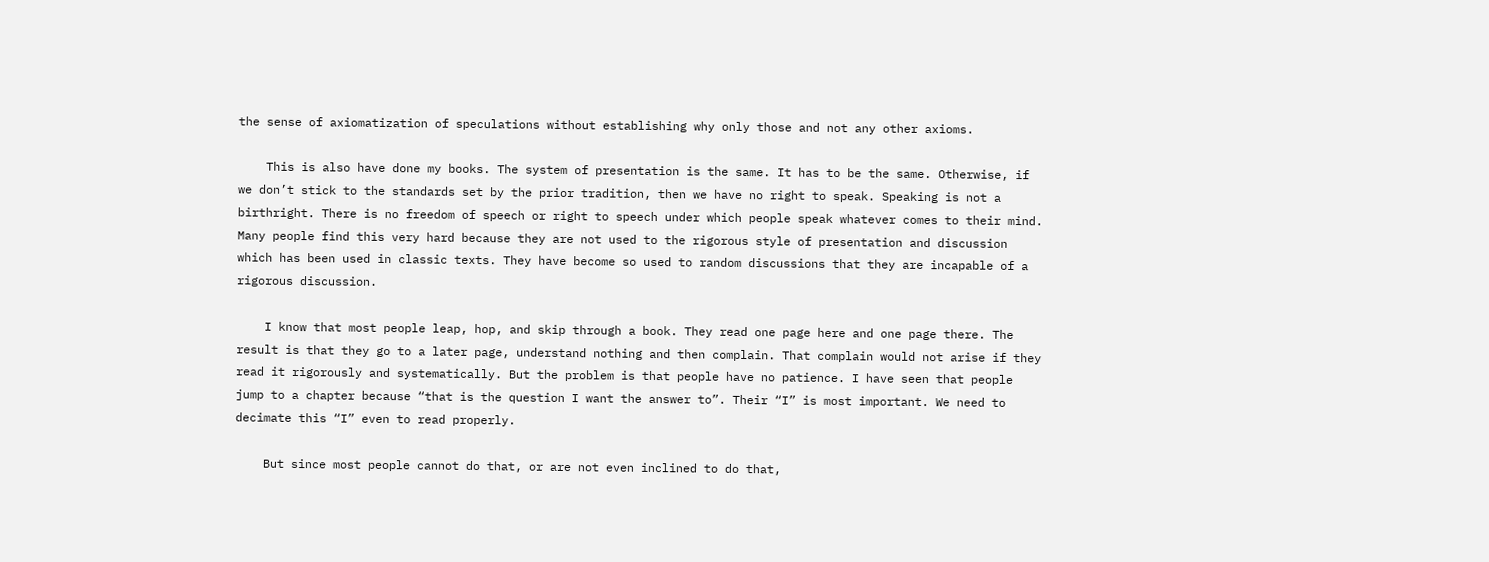the sense of axiomatization of speculations without establishing why only those and not any other axioms.

    This is also have done my books. The system of presentation is the same. It has to be the same. Otherwise, if we don’t stick to the standards set by the prior tradition, then we have no right to speak. Speaking is not a birthright. There is no freedom of speech or right to speech under which people speak whatever comes to their mind. Many people find this very hard because they are not used to the rigorous style of presentation and discussion which has been used in classic texts. They have become so used to random discussions that they are incapable of a rigorous discussion.

    I know that most people leap, hop, and skip through a book. They read one page here and one page there. The result is that they go to a later page, understand nothing and then complain. That complain would not arise if they read it rigorously and systematically. But the problem is that people have no patience. I have seen that people jump to a chapter because “that is the question I want the answer to”. Their “I” is most important. We need to decimate this “I” even to read properly.

    But since most people cannot do that, or are not even inclined to do that,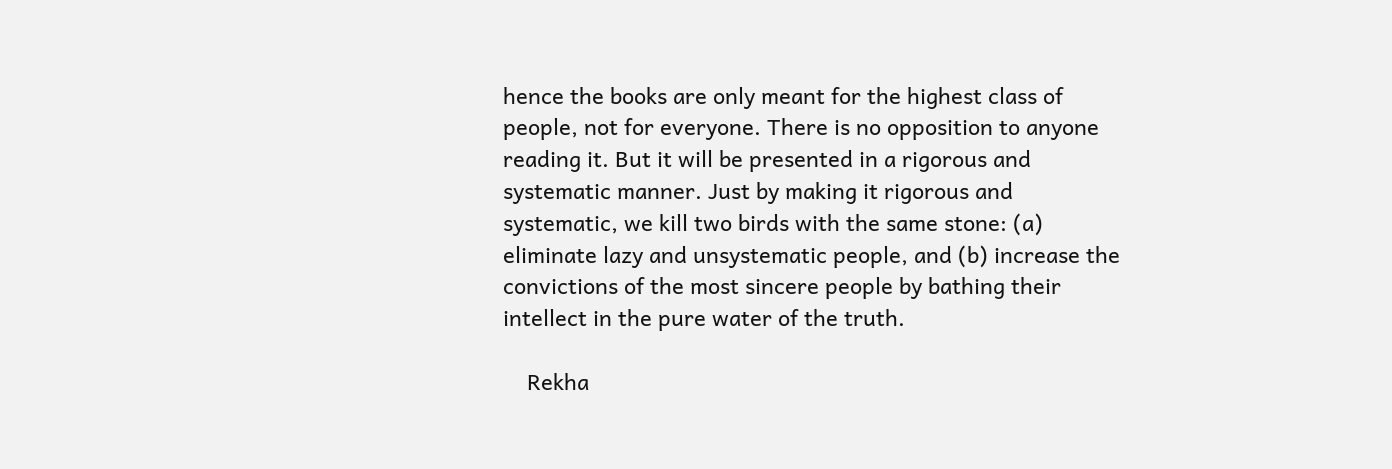hence the books are only meant for the highest class of people, not for everyone. There is no opposition to anyone reading it. But it will be presented in a rigorous and systematic manner. Just by making it rigorous and systematic, we kill two birds with the same stone: (a) eliminate lazy and unsystematic people, and (b) increase the convictions of the most sincere people by bathing their intellect in the pure water of the truth.

    Rekha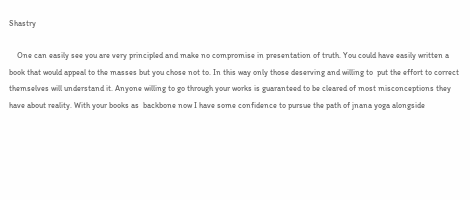Shastry

    One can easily see you are very principled and make no compromise in presentation of truth. You could have easily written a book that would appeal to the masses but you chose not to. In this way only those deserving and willing to  put the effort to correct themselves will understand it. Anyone willing to go through your works is guaranteed to be cleared of most misconceptions they have about reality. With your books as  backbone now I have some confidence to pursue the path of jnana yoga alongside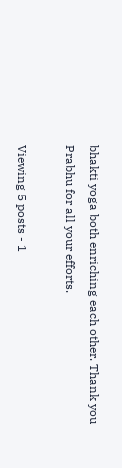bhakti yoga both enriching each other. Thank you Prabhu for all your efforts.

Viewing 5 posts - 1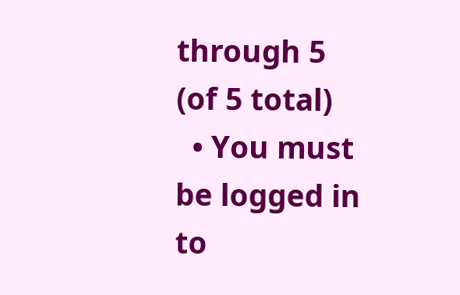through 5 (of 5 total)
  • You must be logged in to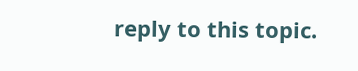reply to this topic.